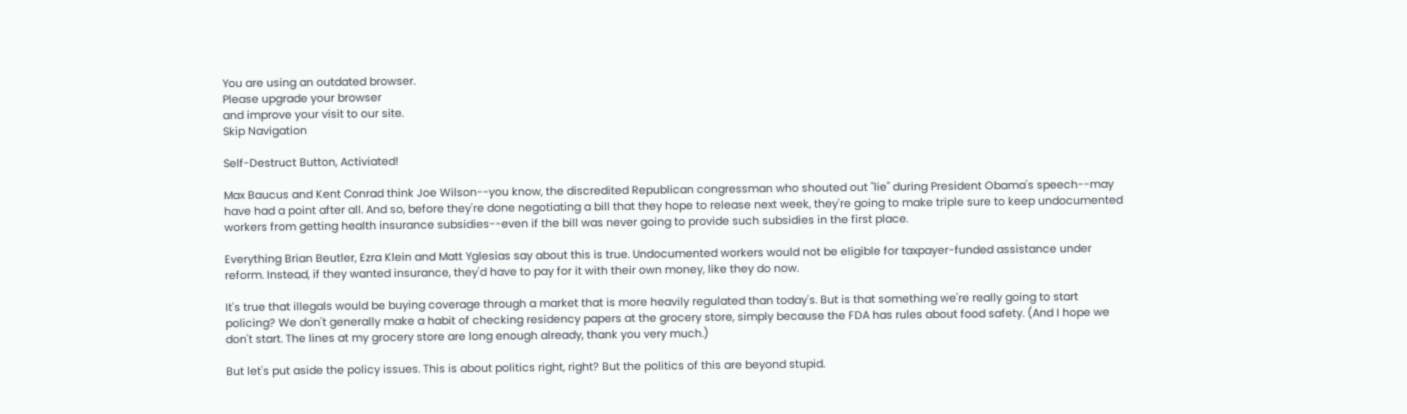You are using an outdated browser.
Please upgrade your browser
and improve your visit to our site.
Skip Navigation

Self-Destruct Button, Activiated!

Max Baucus and Kent Conrad think Joe Wilson--you know, the discredited Republican congressman who shouted out "lie" during President Obama's speech--may have had a point after all. And so, before they're done negotiating a bill that they hope to release next week, they're going to make triple sure to keep undocumented workers from getting health insurance subsidies--even if the bill was never going to provide such subsidies in the first place.

Everything Brian Beutler, Ezra Klein and Matt Yglesias say about this is true. Undocumented workers would not be eligible for taxpayer-funded assistance under reform. Instead, if they wanted insurance, they'd have to pay for it with their own money, like they do now.

It's true that illegals would be buying coverage through a market that is more heavily regulated than today's. But is that something we're really going to start policing? We don't generally make a habit of checking residency papers at the grocery store, simply because the FDA has rules about food safety. (And I hope we don't start. The lines at my grocery store are long enough already, thank you very much.)

But let's put aside the policy issues. This is about politics right, right? But the politics of this are beyond stupid.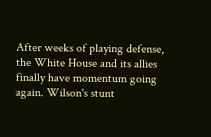After weeks of playing defense, the White House and its allies finally have momentum going again. Wilson's stunt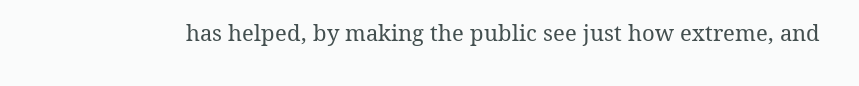has helped, by making the public see just how extreme, and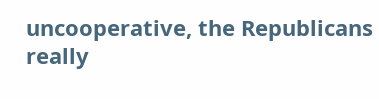uncooperative, the Republicans really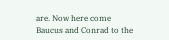are. Now here come Baucus and Conrad to the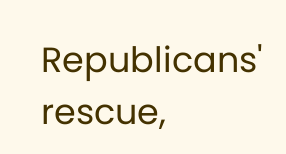Republicans' rescue,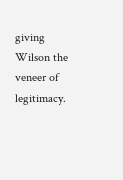giving Wilson the veneer of legitimacy.